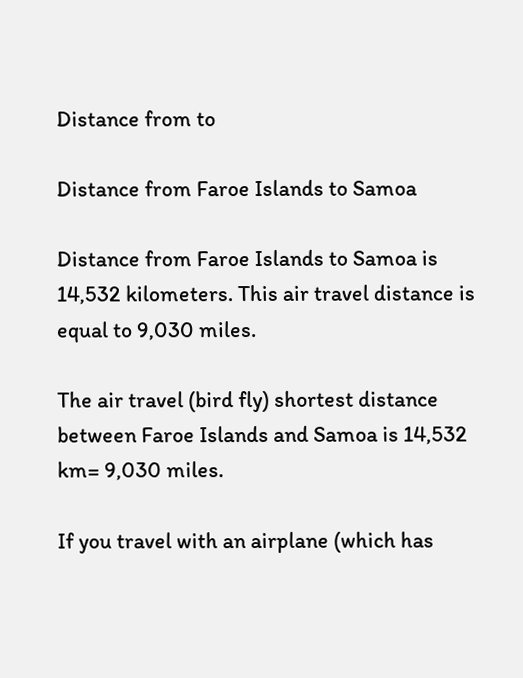Distance from to

Distance from Faroe Islands to Samoa

Distance from Faroe Islands to Samoa is 14,532 kilometers. This air travel distance is equal to 9,030 miles.

The air travel (bird fly) shortest distance between Faroe Islands and Samoa is 14,532 km= 9,030 miles.

If you travel with an airplane (which has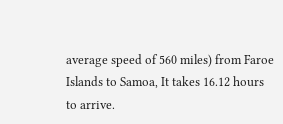average speed of 560 miles) from Faroe Islands to Samoa, It takes 16.12 hours to arrive.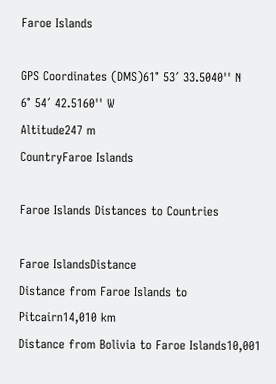Faroe Islands

GPS Coordinates (DMS)61° 53´ 33.5040'' N
6° 54´ 42.5160'' W
Altitude247 m
CountryFaroe Islands

Faroe Islands Distances to Countries

Faroe IslandsDistance
Distance from Faroe Islands to Pitcairn14,010 km
Distance from Bolivia to Faroe Islands10,001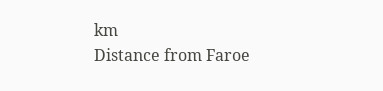km
Distance from Faroe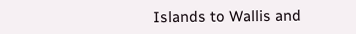Islands to Wallis and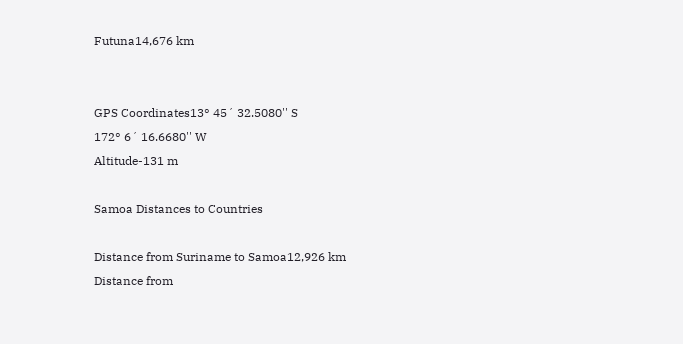Futuna14,676 km


GPS Coordinates13° 45´ 32.5080'' S
172° 6´ 16.6680'' W
Altitude-131 m

Samoa Distances to Countries

Distance from Suriname to Samoa12,926 km
Distance from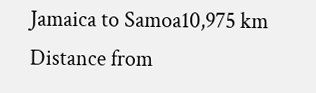Jamaica to Samoa10,975 km
Distance from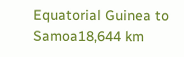Equatorial Guinea to Samoa18,644 km